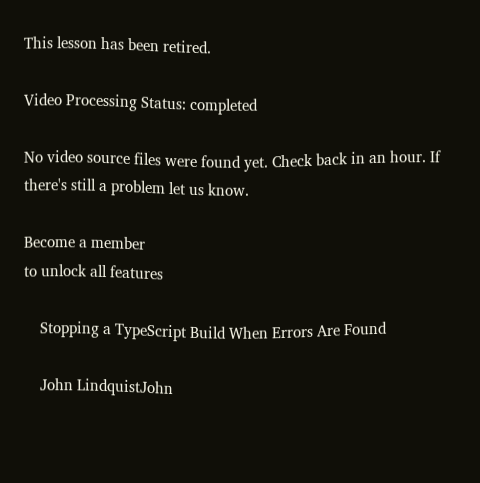This lesson has been retired.

Video Processing Status: completed

No video source files were found yet. Check back in an hour. If there's still a problem let us know.

Become a member
to unlock all features

    Stopping a TypeScript Build When Errors Are Found

    John LindquistJohn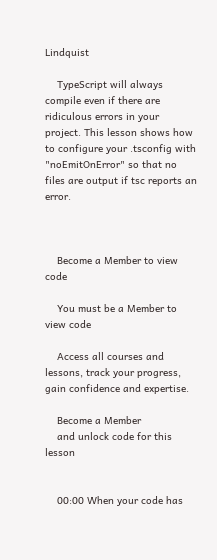Lindquist

    TypeScript will always compile even if there are ridiculous errors in your project. This lesson shows how to configure your .tsconfig with "noEmitOnError" so that no files are output if tsc reports an error.



    Become a Member to view code

    You must be a Member to view code

    Access all courses and lessons, track your progress, gain confidence and expertise.

    Become a Member
    and unlock code for this lesson


    00:00 When your code has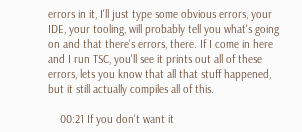errors in it, I'll just type some obvious errors, your IDE, your tooling, will probably tell you what's going on and that there's errors, there. If I come in here and I run TSC, you'll see it prints out all of these errors, lets you know that all that stuff happened, but it still actually compiles all of this.

    00:21 If you don't want it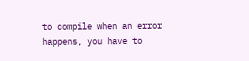to compile when an error happens, you have to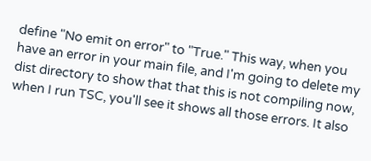define "No emit on error" to "True." This way, when you have an error in your main file, and I'm going to delete my dist directory to show that that this is not compiling now, when I run TSC, you'll see it shows all those errors. It also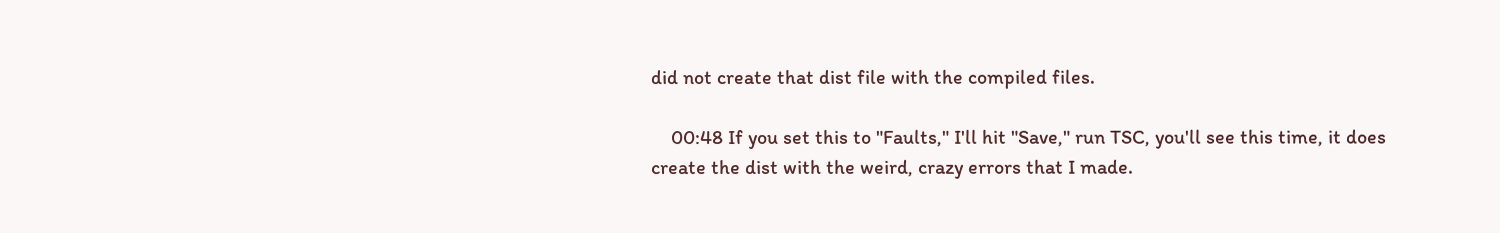did not create that dist file with the compiled files.

    00:48 If you set this to "Faults," I'll hit "Save," run TSC, you'll see this time, it does create the dist with the weird, crazy errors that I made.